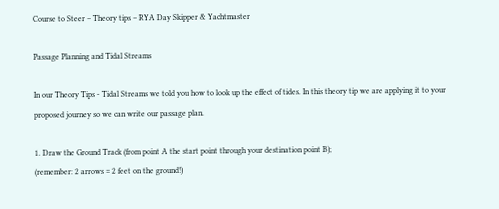Course to Steer – Theory tips – RYA Day Skipper & Yachtmaster

Passage Planning and Tidal Streams

In our Theory Tips - Tidal Streams we told you how to look up the effect of tides. In this theory tip we are applying it to your proposed journey so we can write our passage plan.

1. Draw the Ground Track (from point A the start point through your destination point B);
(remember: 2 arrows = 2 feet on the ground!)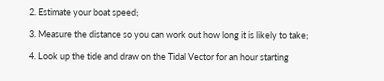2. Estimate your boat speed;

3. Measure the distance so you can work out how long it is likely to take;

4. Look up the tide and draw on the Tidal Vector for an hour starting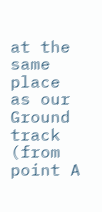at the same place as our Ground track (from point A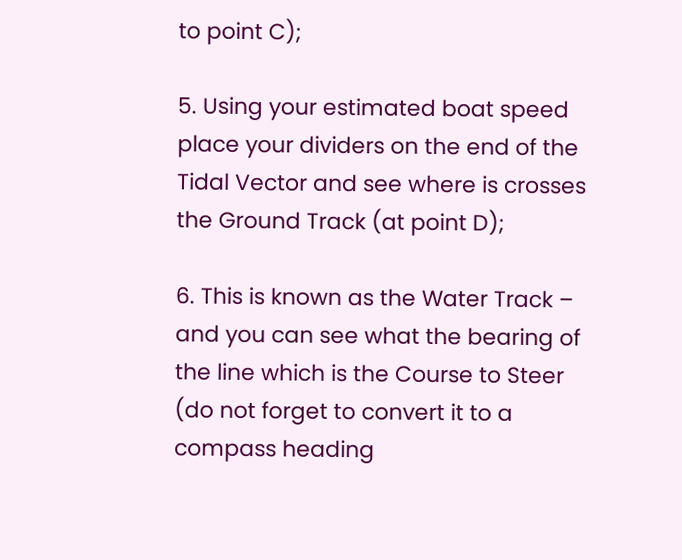to point C);

5. Using your estimated boat speed place your dividers on the end of the Tidal Vector and see where is crosses the Ground Track (at point D);

6. This is known as the Water Track – and you can see what the bearing of the line which is the Course to Steer (do not forget to convert it to a compass heading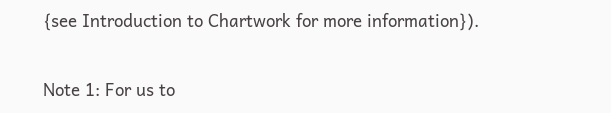{see Introduction to Chartwork for more information}).

Note 1: For us to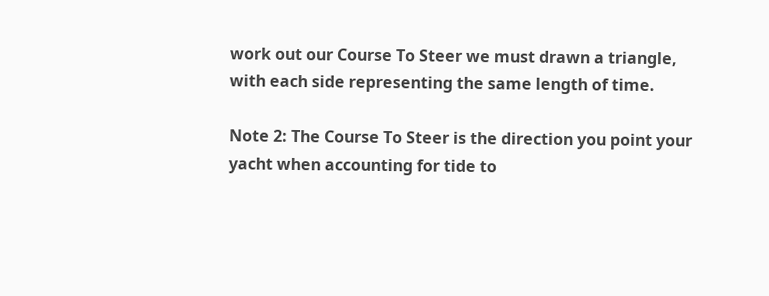work out our Course To Steer we must drawn a triangle, with each side representing the same length of time.

Note 2: The Course To Steer is the direction you point your yacht when accounting for tide to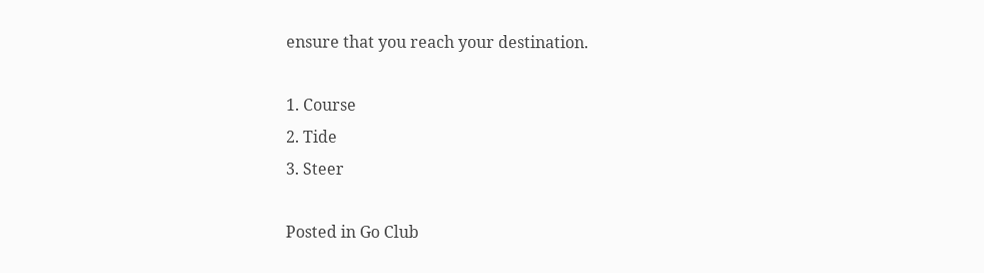ensure that you reach your destination.

1. Course
2. Tide
3. Steer

Posted in Go Club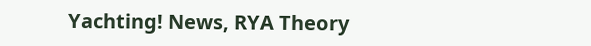Yachting! News, RYA Theory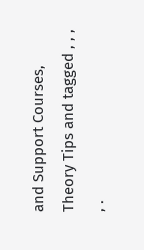and Support Courses, Theory Tips and tagged , , , , .